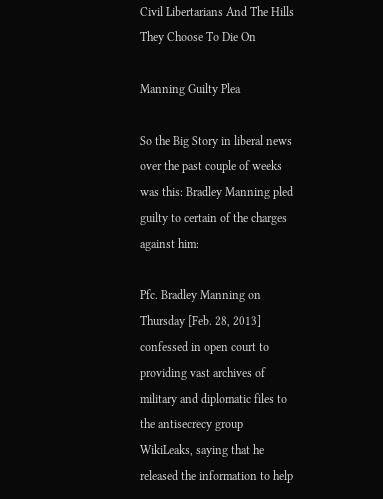Civil Libertarians And The Hills They Choose To Die On

Manning Guilty Plea

So the Big Story in liberal news over the past couple of weeks was this: Bradley Manning pled guilty to certain of the charges against him:

Pfc. Bradley Manning on Thursday [Feb. 28, 2013] confessed in open court to providing vast archives of military and diplomatic files to the antisecrecy group WikiLeaks, saying that he released the information to help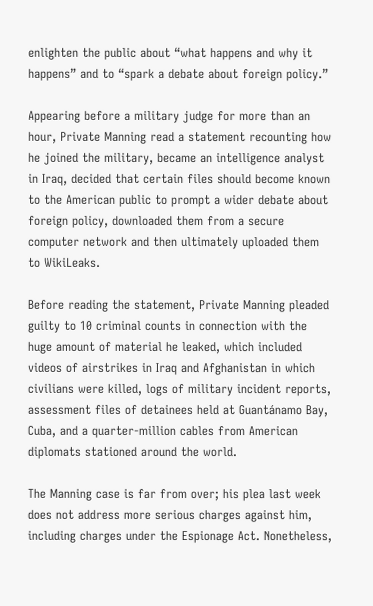enlighten the public about “what happens and why it happens” and to “spark a debate about foreign policy.”

Appearing before a military judge for more than an hour, Private Manning read a statement recounting how he joined the military, became an intelligence analyst in Iraq, decided that certain files should become known to the American public to prompt a wider debate about foreign policy, downloaded them from a secure computer network and then ultimately uploaded them to WikiLeaks.

Before reading the statement, Private Manning pleaded guilty to 10 criminal counts in connection with the huge amount of material he leaked, which included videos of airstrikes in Iraq and Afghanistan in which civilians were killed, logs of military incident reports, assessment files of detainees held at Guantánamo Bay, Cuba, and a quarter-million cables from American diplomats stationed around the world.

The Manning case is far from over; his plea last week does not address more serious charges against him, including charges under the Espionage Act. Nonetheless,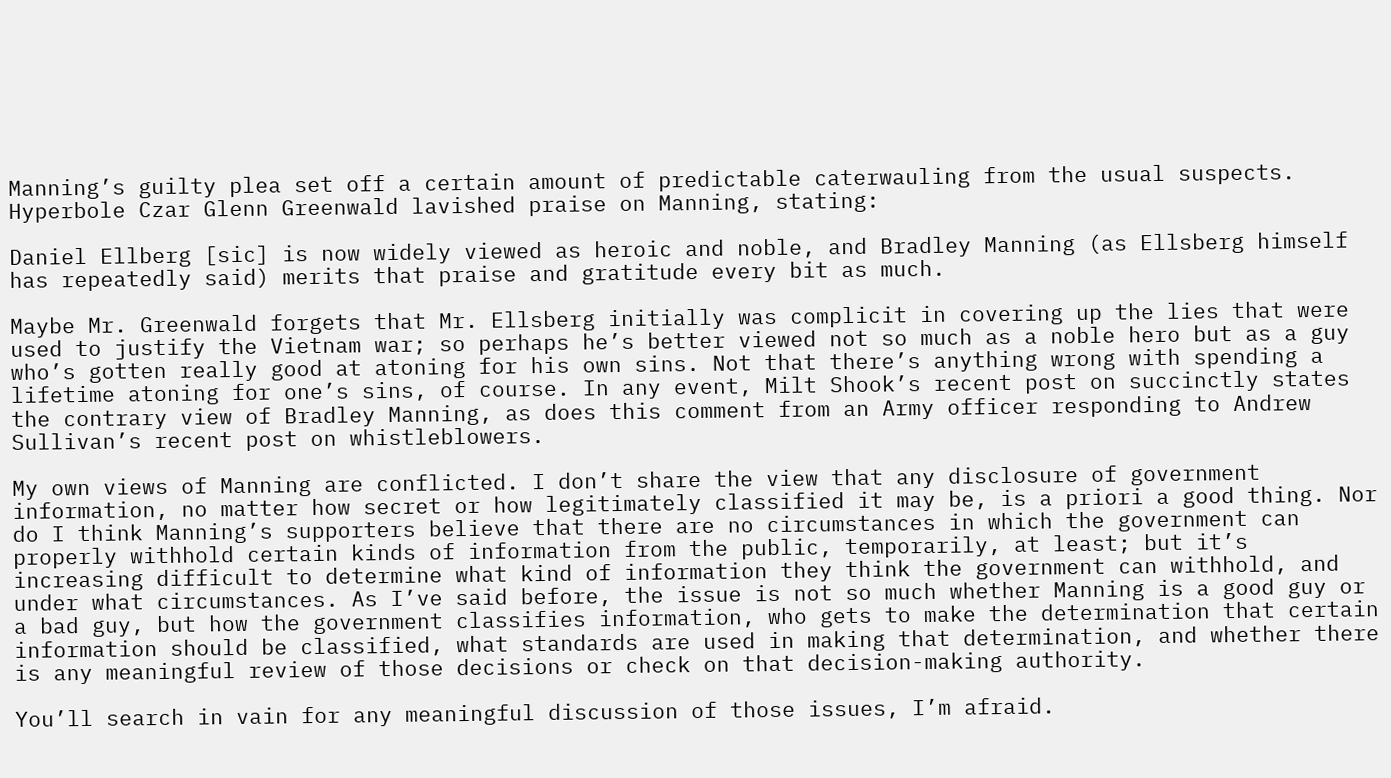Manning’s guilty plea set off a certain amount of predictable caterwauling from the usual suspects. Hyperbole Czar Glenn Greenwald lavished praise on Manning, stating:

Daniel Ellberg [sic] is now widely viewed as heroic and noble, and Bradley Manning (as Ellsberg himself has repeatedly said) merits that praise and gratitude every bit as much.

Maybe Mr. Greenwald forgets that Mr. Ellsberg initially was complicit in covering up the lies that were used to justify the Vietnam war; so perhaps he’s better viewed not so much as a noble hero but as a guy who’s gotten really good at atoning for his own sins. Not that there’s anything wrong with spending a lifetime atoning for one’s sins, of course. In any event, Milt Shook’s recent post on succinctly states the contrary view of Bradley Manning, as does this comment from an Army officer responding to Andrew Sullivan’s recent post on whistleblowers.

My own views of Manning are conflicted. I don’t share the view that any disclosure of government information, no matter how secret or how legitimately classified it may be, is a priori a good thing. Nor do I think Manning’s supporters believe that there are no circumstances in which the government can properly withhold certain kinds of information from the public, temporarily, at least; but it’s increasing difficult to determine what kind of information they think the government can withhold, and under what circumstances. As I’ve said before, the issue is not so much whether Manning is a good guy or a bad guy, but how the government classifies information, who gets to make the determination that certain information should be classified, what standards are used in making that determination, and whether there is any meaningful review of those decisions or check on that decision-making authority.

You’ll search in vain for any meaningful discussion of those issues, I’m afraid.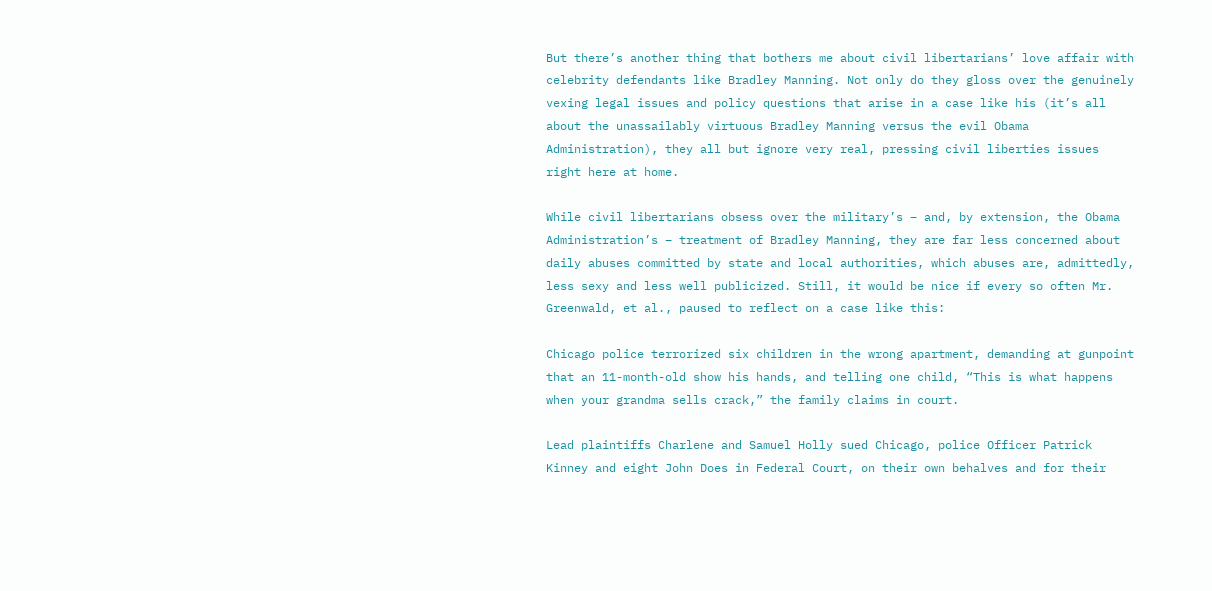But there’s another thing that bothers me about civil libertarians’ love affair with celebrity defendants like Bradley Manning. Not only do they gloss over the genuinely vexing legal issues and policy questions that arise in a case like his (it’s all about the unassailably virtuous Bradley Manning versus the evil Obama Administration), they all but ignore very real, pressing civil liberties issues right here at home.

While civil libertarians obsess over the military’s – and, by extension, the Obama Administration’s – treatment of Bradley Manning, they are far less concerned about daily abuses committed by state and local authorities, which abuses are, admittedly, less sexy and less well publicized. Still, it would be nice if every so often Mr. Greenwald, et al., paused to reflect on a case like this:

Chicago police terrorized six children in the wrong apartment, demanding at gunpoint that an 11-month-old show his hands, and telling one child, “This is what happens when your grandma sells crack,” the family claims in court.

Lead plaintiffs Charlene and Samuel Holly sued Chicago, police Officer Patrick Kinney and eight John Does in Federal Court, on their own behalves and for their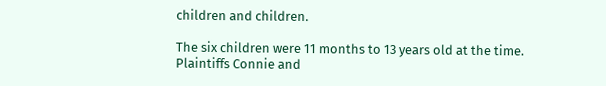children and children.

The six children were 11 months to 13 years old at the time. Plaintiffs Connie and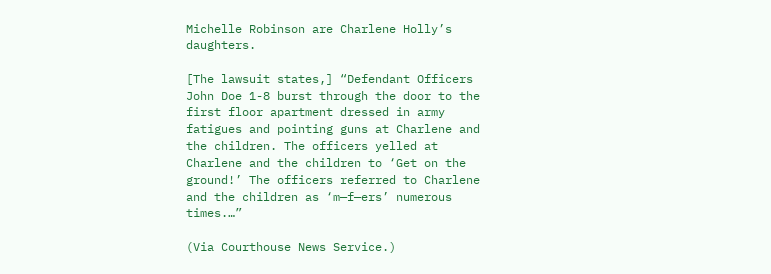Michelle Robinson are Charlene Holly’s daughters.

[The lawsuit states,] “Defendant Officers John Doe 1-8 burst through the door to the first floor apartment dressed in army fatigues and pointing guns at Charlene and the children. The officers yelled at Charlene and the children to ‘Get on the ground!’ The officers referred to Charlene and the children as ‘m—f—ers’ numerous times.…”

(Via Courthouse News Service.)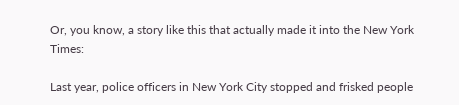Or, you know, a story like this that actually made it into the New York Times:

Last year, police officers in New York City stopped and frisked people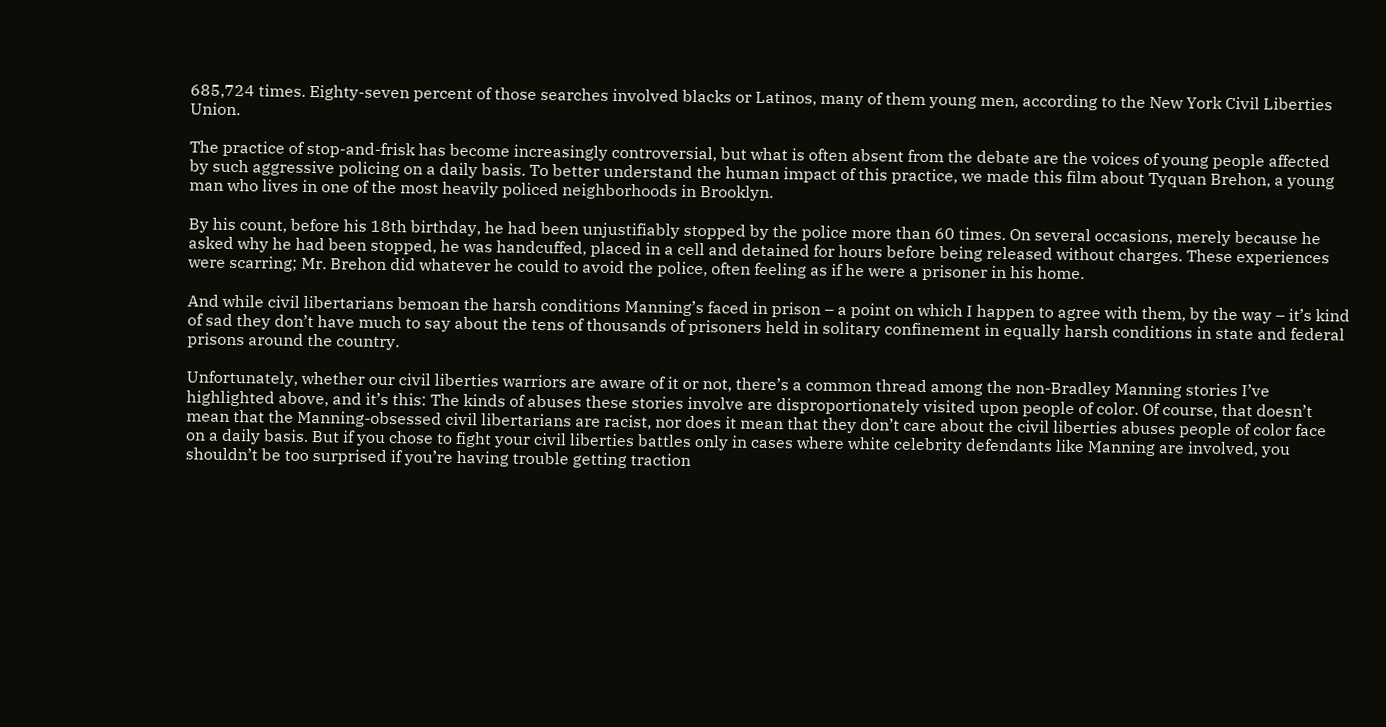685,724 times. Eighty-seven percent of those searches involved blacks or Latinos, many of them young men, according to the New York Civil Liberties Union.

The practice of stop-and-frisk has become increasingly controversial, but what is often absent from the debate are the voices of young people affected by such aggressive policing on a daily basis. To better understand the human impact of this practice, we made this film about Tyquan Brehon, a young man who lives in one of the most heavily policed neighborhoods in Brooklyn.

By his count, before his 18th birthday, he had been unjustifiably stopped by the police more than 60 times. On several occasions, merely because he asked why he had been stopped, he was handcuffed, placed in a cell and detained for hours before being released without charges. These experiences were scarring; Mr. Brehon did whatever he could to avoid the police, often feeling as if he were a prisoner in his home.

And while civil libertarians bemoan the harsh conditions Manning’s faced in prison – a point on which I happen to agree with them, by the way – it’s kind of sad they don’t have much to say about the tens of thousands of prisoners held in solitary confinement in equally harsh conditions in state and federal prisons around the country.

Unfortunately, whether our civil liberties warriors are aware of it or not, there’s a common thread among the non-Bradley Manning stories I’ve highlighted above, and it’s this: The kinds of abuses these stories involve are disproportionately visited upon people of color. Of course, that doesn’t mean that the Manning-obsessed civil libertarians are racist, nor does it mean that they don’t care about the civil liberties abuses people of color face on a daily basis. But if you chose to fight your civil liberties battles only in cases where white celebrity defendants like Manning are involved, you shouldn’t be too surprised if you’re having trouble getting traction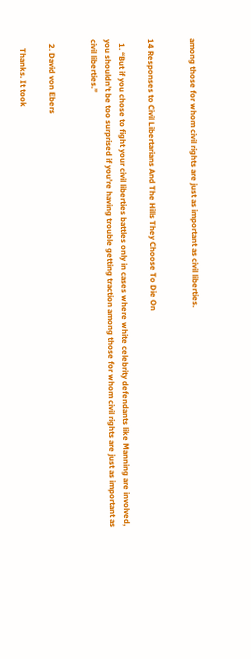among those for whom civil rights are just as important as civil liberties.


14 Responses to Civil Libertarians And The Hills They Choose To Die On

  1. “But if you chose to fight your civil liberties battles only in cases where white celebrity defendants like Manning are involved, you shouldn’t be too surprised if you’re having trouble getting traction among those for whom civil rights are just as important as civil liberties.”


  2. David von Ebers

    Thanks. It took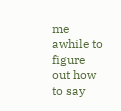me awhile to figure out how to say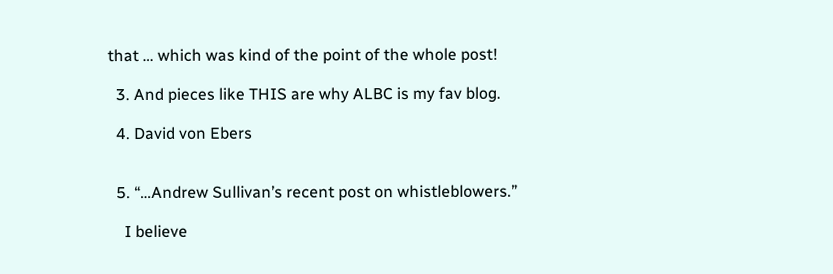that … which was kind of the point of the whole post!

  3. And pieces like THIS are why ALBC is my fav blog.

  4. David von Ebers


  5. “…Andrew Sullivan’s recent post on whistleblowers.”

    I believe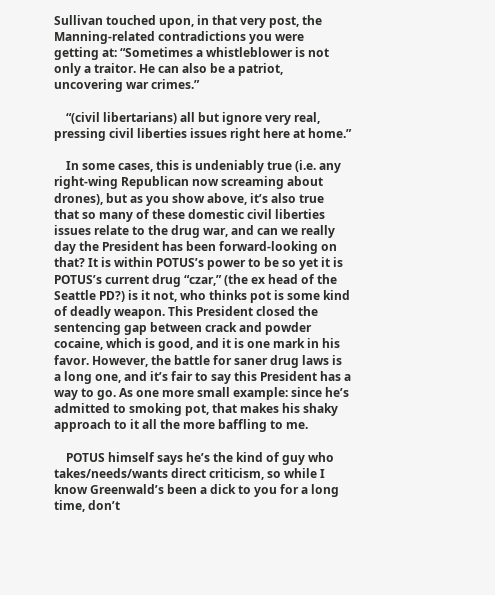Sullivan touched upon, in that very post, the Manning-related contradictions you were getting at: “Sometimes a whistleblower is not only a traitor. He can also be a patriot, uncovering war crimes.”

    “(civil libertarians) all but ignore very real, pressing civil liberties issues right here at home.”

    In some cases, this is undeniably true (i.e. any right-wing Republican now screaming about drones), but as you show above, it’s also true that so many of these domestic civil liberties issues relate to the drug war, and can we really day the President has been forward-looking on that? It is within POTUS’s power to be so yet it is POTUS’s current drug “czar,” (the ex head of the Seattle PD?) is it not, who thinks pot is some kind of deadly weapon. This President closed the sentencing gap between crack and powder cocaine, which is good, and it is one mark in his favor. However, the battle for saner drug laws is a long one, and it’s fair to say this President has a way to go. As one more small example: since he’s admitted to smoking pot, that makes his shaky approach to it all the more baffling to me.

    POTUS himself says he’s the kind of guy who takes/needs/wants direct criticism, so while I know Greenwald’s been a dick to you for a long time, don’t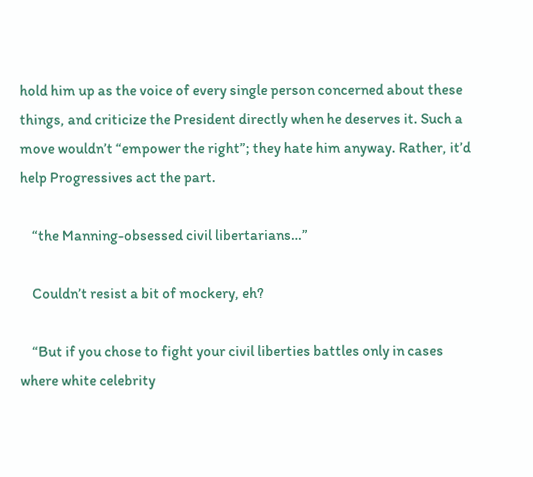hold him up as the voice of every single person concerned about these things, and criticize the President directly when he deserves it. Such a move wouldn’t “empower the right”; they hate him anyway. Rather, it’d help Progressives act the part.

    “the Manning-obsessed civil libertarians…”

    Couldn’t resist a bit of mockery, eh?

    “But if you chose to fight your civil liberties battles only in cases where white celebrity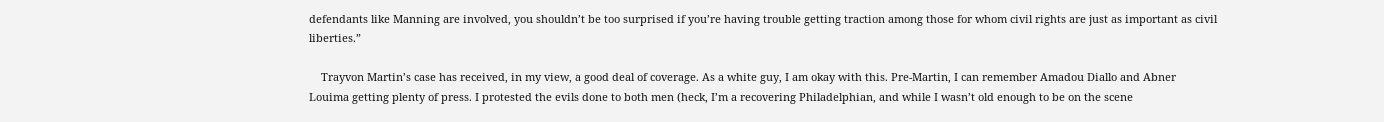defendants like Manning are involved, you shouldn’t be too surprised if you’re having trouble getting traction among those for whom civil rights are just as important as civil liberties.”

    Trayvon Martin’s case has received, in my view, a good deal of coverage. As a white guy, I am okay with this. Pre-Martin, I can remember Amadou Diallo and Abner Louima getting plenty of press. I protested the evils done to both men (heck, I’m a recovering Philadelphian, and while I wasn’t old enough to be on the scene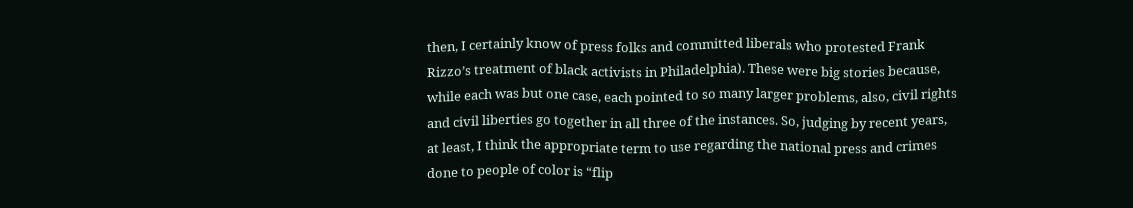then, I certainly know of press folks and committed liberals who protested Frank Rizzo’s treatment of black activists in Philadelphia). These were big stories because, while each was but one case, each pointed to so many larger problems, also, civil rights and civil liberties go together in all three of the instances. So, judging by recent years, at least, I think the appropriate term to use regarding the national press and crimes done to people of color is “flip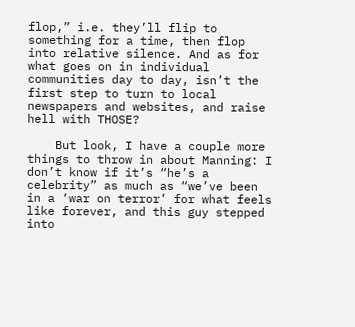flop,” i.e. they’ll flip to something for a time, then flop into relative silence. And as for what goes on in individual communities day to day, isn’t the first step to turn to local newspapers and websites, and raise hell with THOSE?

    But look, I have a couple more things to throw in about Manning: I don’t know if it’s “he’s a celebrity” as much as “we’ve been in a ‘war on terror’ for what feels like forever, and this guy stepped into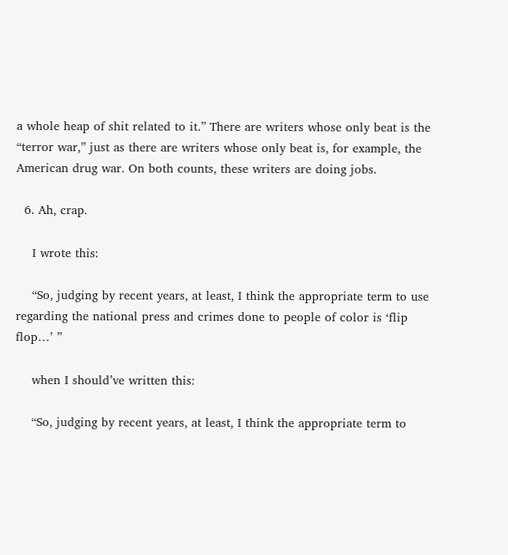a whole heap of shit related to it.” There are writers whose only beat is the “terror war,” just as there are writers whose only beat is, for example, the American drug war. On both counts, these writers are doing jobs.

  6. Ah, crap.

    I wrote this:

    “So, judging by recent years, at least, I think the appropriate term to use regarding the national press and crimes done to people of color is ‘flip flop…’ ”

    when I should’ve written this:

    “So, judging by recent years, at least, I think the appropriate term to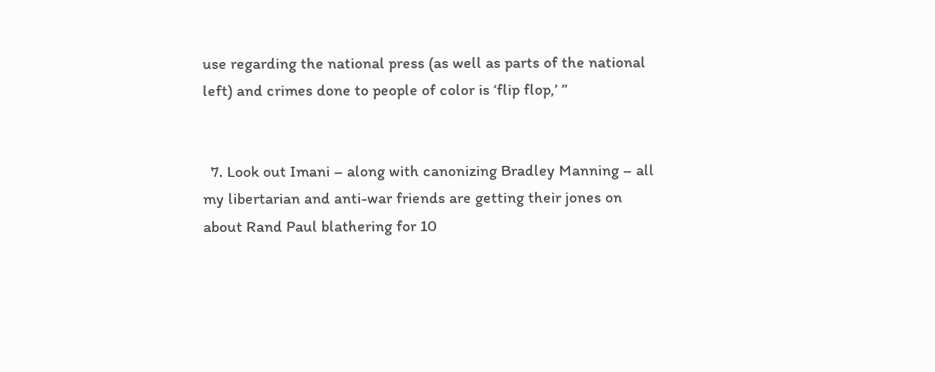use regarding the national press (as well as parts of the national left) and crimes done to people of color is ‘flip flop,’ ”


  7. Look out Imani – along with canonizing Bradley Manning – all my libertarian and anti-war friends are getting their jones on about Rand Paul blathering for 10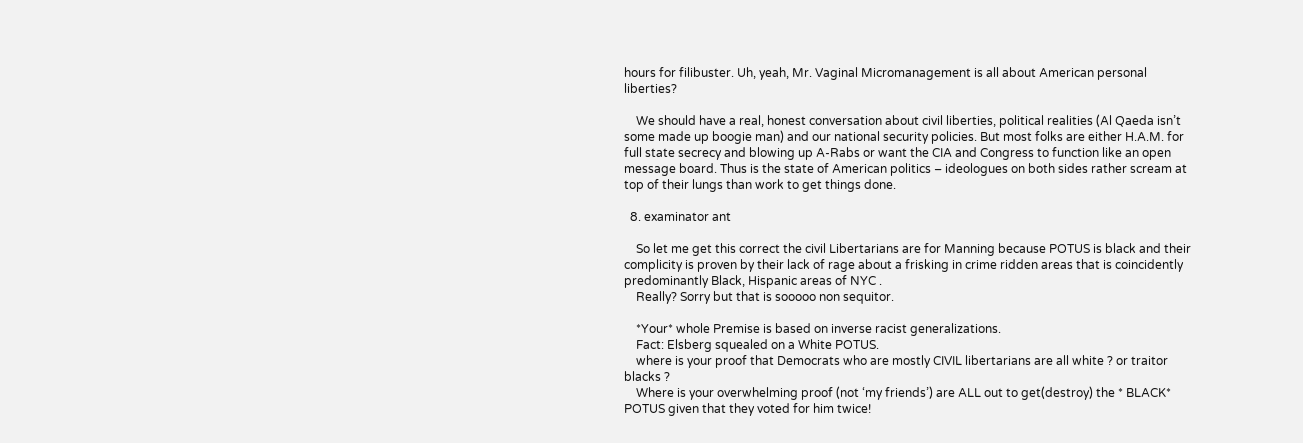hours for filibuster. Uh, yeah, Mr. Vaginal Micromanagement is all about American personal liberties?

    We should have a real, honest conversation about civil liberties, political realities (Al Qaeda isn’t some made up boogie man) and our national security policies. But most folks are either H.A.M. for full state secrecy and blowing up A-Rabs or want the CIA and Congress to function like an open message board. Thus is the state of American politics – ideologues on both sides rather scream at top of their lungs than work to get things done.

  8. examinator ant

    So let me get this correct the civil Libertarians are for Manning because POTUS is black and their complicity is proven by their lack of rage about a frisking in crime ridden areas that is coincidently predominantly Black, Hispanic areas of NYC .
    Really? Sorry but that is sooooo non sequitor.

    *Your* whole Premise is based on inverse racist generalizations.
    Fact: Elsberg squealed on a White POTUS.
    where is your proof that Democrats who are mostly CIVIL libertarians are all white ? or traitor blacks ?
    Where is your overwhelming proof (not ‘my friends’) are ALL out to get(destroy) the * BLACK* POTUS given that they voted for him twice!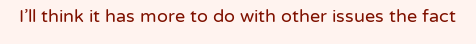I’ll think it has more to do with other issues the fact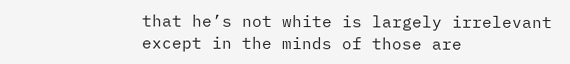that he’s not white is largely irrelevant except in the minds of those are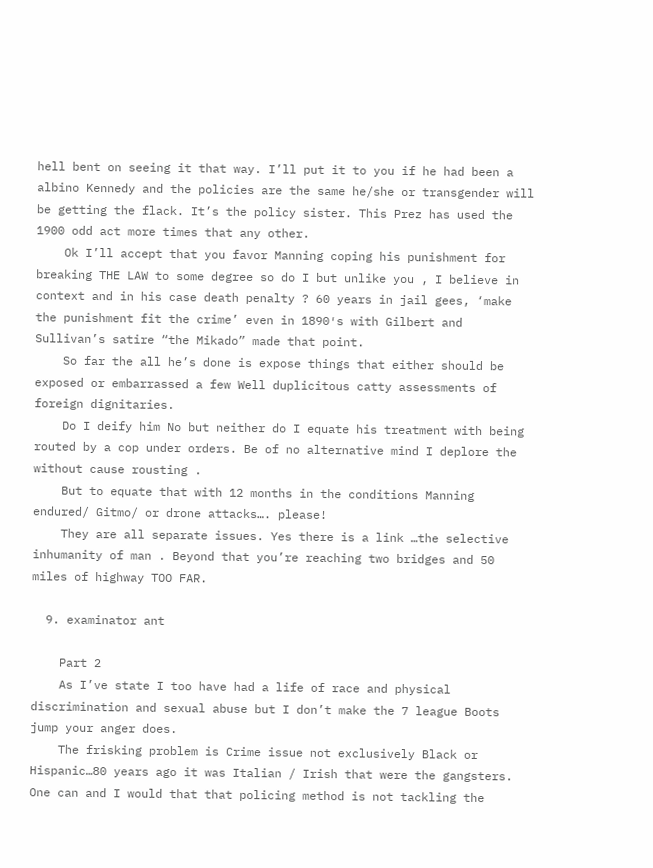hell bent on seeing it that way. I’ll put it to you if he had been a albino Kennedy and the policies are the same he/she or transgender will be getting the flack. It’s the policy sister. This Prez has used the 1900 odd act more times that any other.
    Ok I’ll accept that you favor Manning coping his punishment for breaking THE LAW to some degree so do I but unlike you , I believe in context and in his case death penalty ? 60 years in jail gees, ‘make the punishment fit the crime’ even in 1890′s with Gilbert and Sullivan’s satire “the Mikado” made that point.
    So far the all he’s done is expose things that either should be exposed or embarrassed a few Well duplicitous catty assessments of foreign dignitaries.
    Do I deify him No but neither do I equate his treatment with being routed by a cop under orders. Be of no alternative mind I deplore the without cause rousting .
    But to equate that with 12 months in the conditions Manning endured/ Gitmo/ or drone attacks…. please!
    They are all separate issues. Yes there is a link …the selective inhumanity of man . Beyond that you’re reaching two bridges and 50 miles of highway TOO FAR.

  9. examinator ant

    Part 2
    As I’ve state I too have had a life of race and physical discrimination and sexual abuse but I don’t make the 7 league Boots jump your anger does.
    The frisking problem is Crime issue not exclusively Black or Hispanic…80 years ago it was Italian / Irish that were the gangsters. One can and I would that that policing method is not tackling the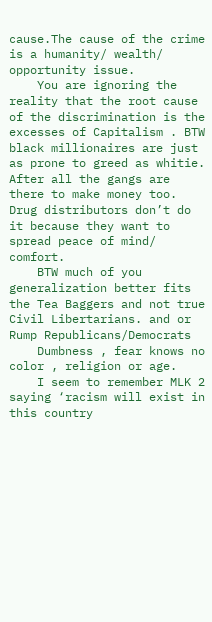cause.The cause of the crime is a humanity/ wealth/ opportunity issue.
    You are ignoring the reality that the root cause of the discrimination is the excesses of Capitalism . BTW black millionaires are just as prone to greed as whitie. After all the gangs are there to make money too. Drug distributors don’t do it because they want to spread peace of mind/ comfort.
    BTW much of you generalization better fits the Tea Baggers and not true Civil Libertarians. and or Rump Republicans/Democrats
    Dumbness , fear knows no color , religion or age.
    I seem to remember MLK 2 saying ‘racism will exist in this country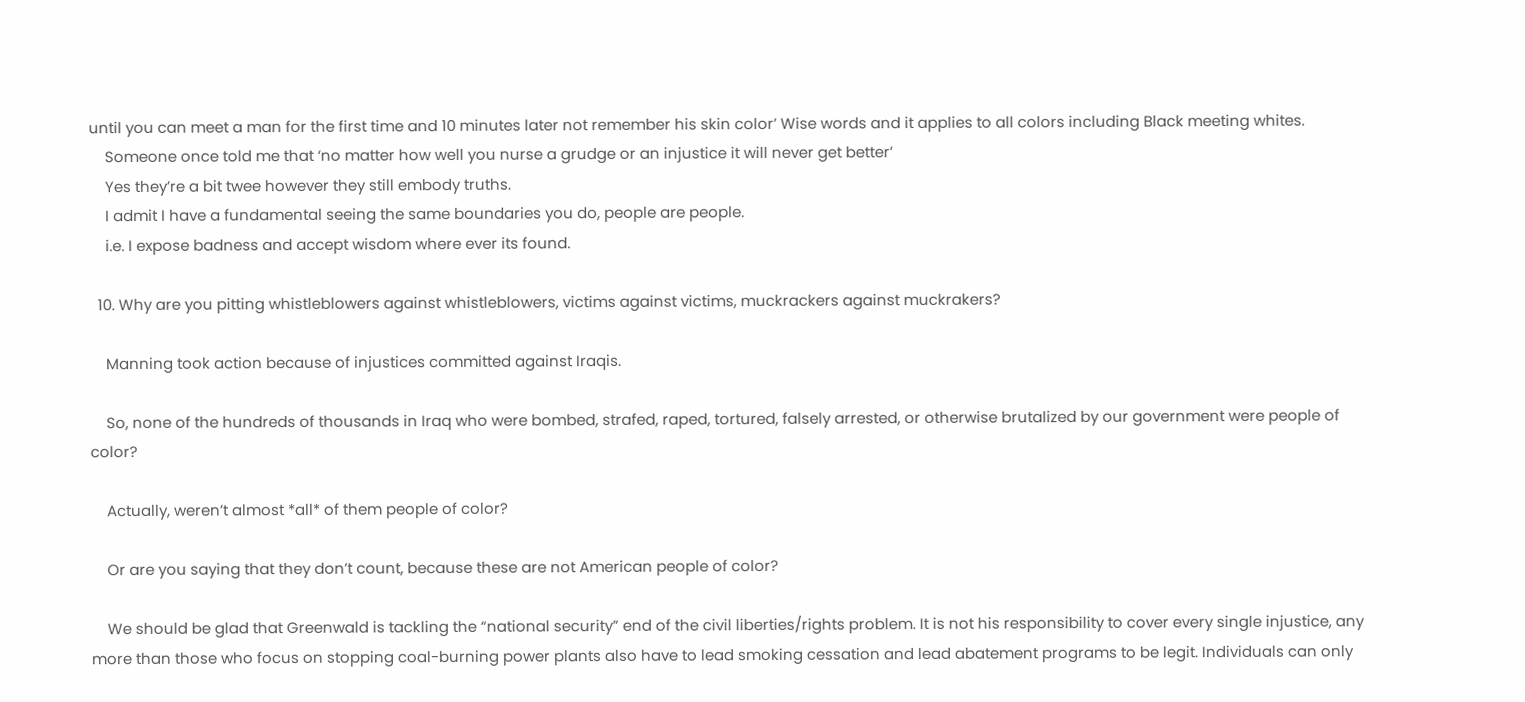until you can meet a man for the first time and 10 minutes later not remember his skin color’ Wise words and it applies to all colors including Black meeting whites.
    Someone once told me that ‘no matter how well you nurse a grudge or an injustice it will never get better’
    Yes they’re a bit twee however they still embody truths.
    I admit I have a fundamental seeing the same boundaries you do, people are people.
    i.e. I expose badness and accept wisdom where ever its found.

  10. Why are you pitting whistleblowers against whistleblowers, victims against victims, muckrackers against muckrakers?

    Manning took action because of injustices committed against Iraqis.

    So, none of the hundreds of thousands in Iraq who were bombed, strafed, raped, tortured, falsely arrested, or otherwise brutalized by our government were people of color?

    Actually, weren’t almost *all* of them people of color?

    Or are you saying that they don’t count, because these are not American people of color?

    We should be glad that Greenwald is tackling the “national security” end of the civil liberties/rights problem. It is not his responsibility to cover every single injustice, any more than those who focus on stopping coal-burning power plants also have to lead smoking cessation and lead abatement programs to be legit. Individuals can only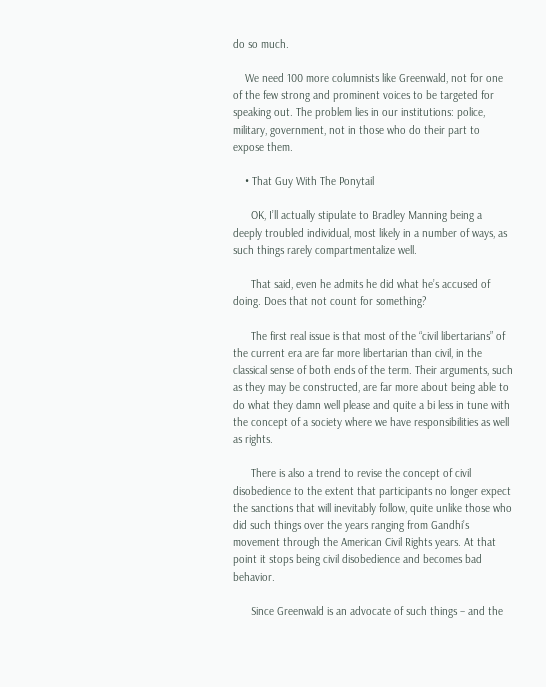do so much.

    We need 100 more columnists like Greenwald, not for one of the few strong and prominent voices to be targeted for speaking out. The problem lies in our institutions: police, military, government, not in those who do their part to expose them.

    • That Guy With The Ponytail

      OK, I’ll actually stipulate to Bradley Manning being a deeply troubled individual, most likely in a number of ways, as such things rarely compartmentalize well.

      That said, even he admits he did what he’s accused of doing. Does that not count for something?

      The first real issue is that most of the “civil libertarians” of the current era are far more libertarian than civil, in the classical sense of both ends of the term. Their arguments, such as they may be constructed, are far more about being able to do what they damn well please and quite a bi less in tune with the concept of a society where we have responsibilities as well as rights.

      There is also a trend to revise the concept of civil disobedience to the extent that participants no longer expect the sanctions that will inevitably follow, quite unlike those who did such things over the years ranging from Gandhi’s movement through the American Civil Rights years. At that point it stops being civil disobedience and becomes bad behavior.

      Since Greenwald is an advocate of such things – and the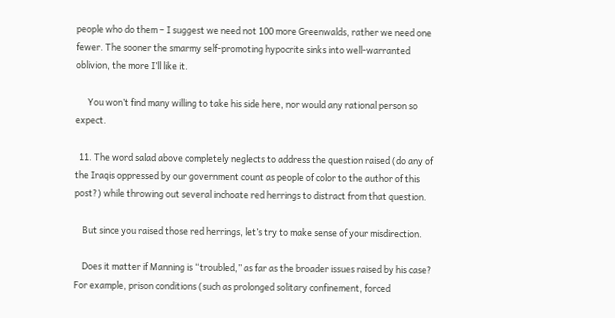people who do them – I suggest we need not 100 more Greenwalds, rather we need one fewer. The sooner the smarmy self-promoting hypocrite sinks into well-warranted oblivion, the more I’ll like it.

      You won’t find many willing to take his side here, nor would any rational person so expect.

  11. The word salad above completely neglects to address the question raised (do any of the Iraqis oppressed by our government count as people of color to the author of this post?) while throwing out several inchoate red herrings to distract from that question.

    But since you raised those red herrings, let’s try to make sense of your misdirection.

    Does it matter if Manning is “troubled,” as far as the broader issues raised by his case? For example, prison conditions (such as prolonged solitary confinement, forced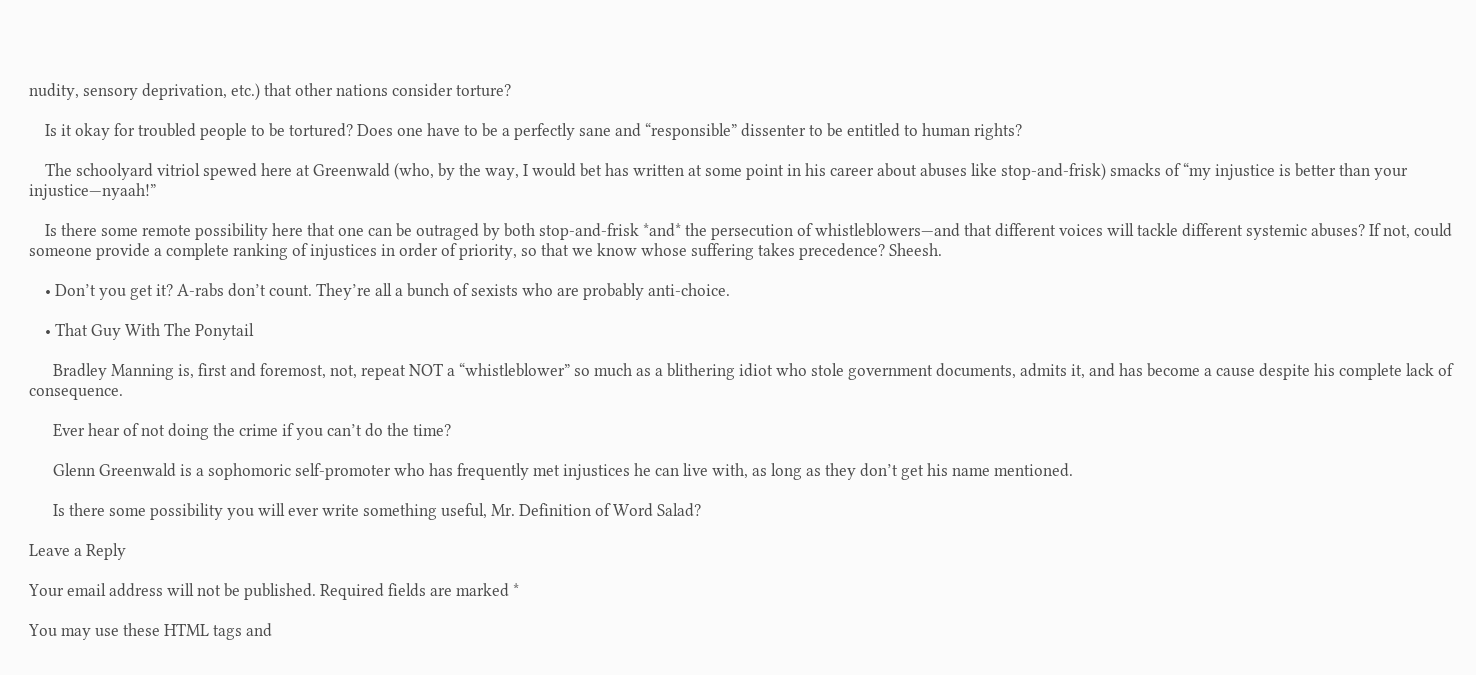nudity, sensory deprivation, etc.) that other nations consider torture?

    Is it okay for troubled people to be tortured? Does one have to be a perfectly sane and “responsible” dissenter to be entitled to human rights?

    The schoolyard vitriol spewed here at Greenwald (who, by the way, I would bet has written at some point in his career about abuses like stop-and-frisk) smacks of “my injustice is better than your injustice—nyaah!”

    Is there some remote possibility here that one can be outraged by both stop-and-frisk *and* the persecution of whistleblowers—and that different voices will tackle different systemic abuses? If not, could someone provide a complete ranking of injustices in order of priority, so that we know whose suffering takes precedence? Sheesh.

    • Don’t you get it? A-rabs don’t count. They’re all a bunch of sexists who are probably anti-choice.

    • That Guy With The Ponytail

      Bradley Manning is, first and foremost, not, repeat NOT a “whistleblower” so much as a blithering idiot who stole government documents, admits it, and has become a cause despite his complete lack of consequence.

      Ever hear of not doing the crime if you can’t do the time?

      Glenn Greenwald is a sophomoric self-promoter who has frequently met injustices he can live with, as long as they don’t get his name mentioned.

      Is there some possibility you will ever write something useful, Mr. Definition of Word Salad?

Leave a Reply

Your email address will not be published. Required fields are marked *

You may use these HTML tags and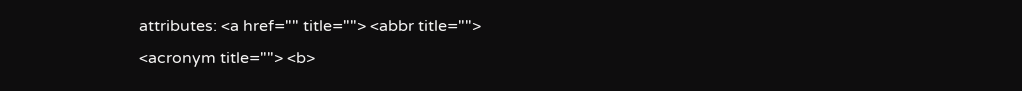attributes: <a href="" title=""> <abbr title=""> <acronym title=""> <b>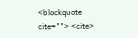<blockquote cite=""> <cite>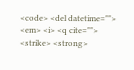<code> <del datetime=""> <em> <i> <q cite=""> <strike> <strong>